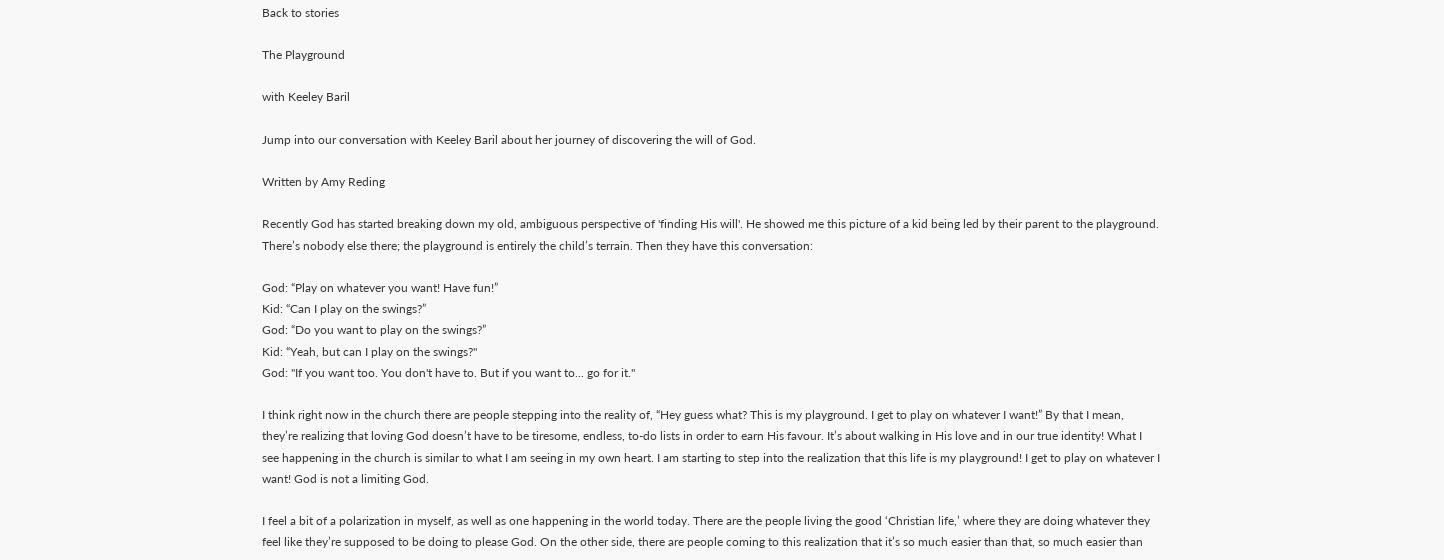Back to stories

The Playground

with Keeley Baril

Jump into our conversation with Keeley Baril about her journey of discovering the will of God.

Written by Amy Reding

Recently God has started breaking down my old, ambiguous perspective of 'finding His will'. He showed me this picture of a kid being led by their parent to the playground. There’s nobody else there; the playground is entirely the child’s terrain. Then they have this conversation:

God: “Play on whatever you want! Have fun!”
Kid: “Can I play on the swings?”
God: “Do you want to play on the swings?”
Kid: “Yeah, but can I play on the swings?"
God: "If you want too. You don't have to. But if you want to... go for it."

I think right now in the church there are people stepping into the reality of, “Hey guess what? This is my playground. I get to play on whatever I want!” By that I mean, they’re realizing that loving God doesn’t have to be tiresome, endless, to-do lists in order to earn His favour. It’s about walking in His love and in our true identity! What I see happening in the church is similar to what I am seeing in my own heart. I am starting to step into the realization that this life is my playground! I get to play on whatever I want! God is not a limiting God.

I feel a bit of a polarization in myself, as well as one happening in the world today. There are the people living the good ‘Christian life,’ where they are doing whatever they feel like they’re supposed to be doing to please God. On the other side, there are people coming to this realization that it’s so much easier than that, so much easier than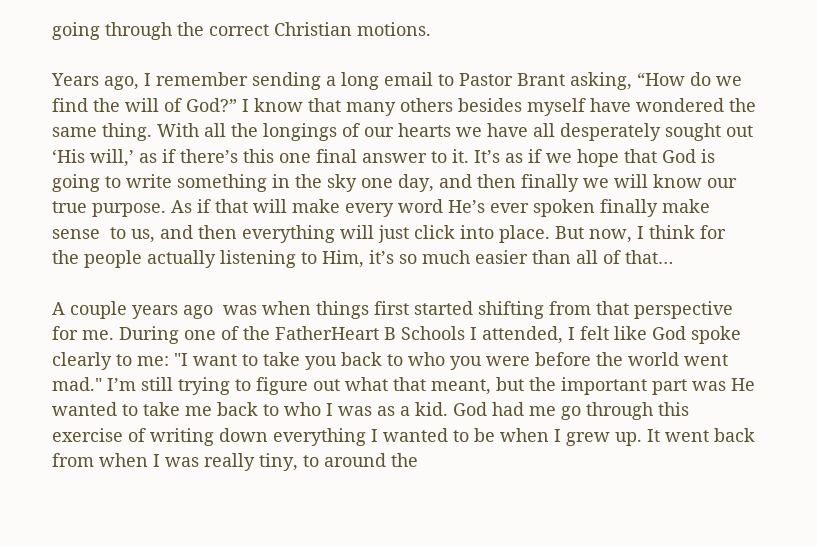going through the correct Christian motions.

Years ago, I remember sending a long email to Pastor Brant asking, “How do we find the will of God?” I know that many others besides myself have wondered the same thing. With all the longings of our hearts we have all desperately sought out ‘His will,’ as if there’s this one final answer to it. It’s as if we hope that God is going to write something in the sky one day, and then finally we will know our true purpose. As if that will make every word He’s ever spoken finally make sense  to us, and then everything will just click into place. But now, I think for the people actually listening to Him, it’s so much easier than all of that…

A couple years ago  was when things first started shifting from that perspective for me. During one of the FatherHeart B Schools I attended, I felt like God spoke clearly to me: "I want to take you back to who you were before the world went mad." I’m still trying to figure out what that meant, but the important part was He wanted to take me back to who I was as a kid. God had me go through this exercise of writing down everything I wanted to be when I grew up. It went back from when I was really tiny, to around the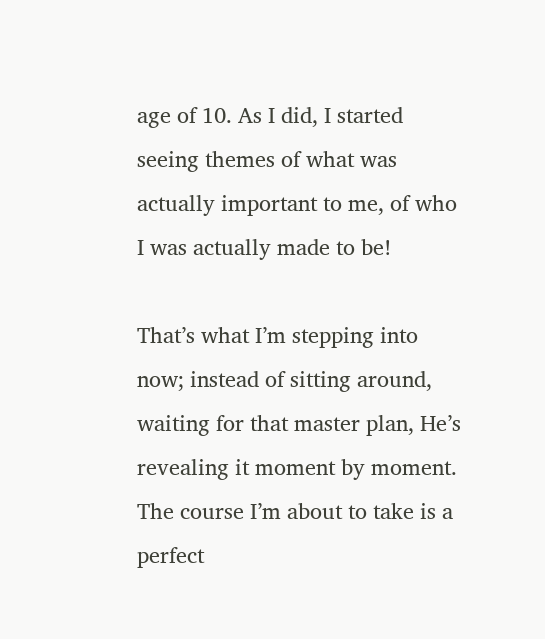age of 10. As I did, I started seeing themes of what was actually important to me, of who I was actually made to be!

That’s what I’m stepping into now; instead of sitting around, waiting for that master plan, He’s revealing it moment by moment. The course I’m about to take is a perfect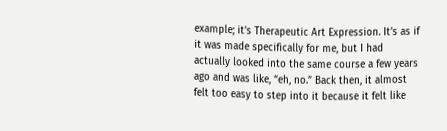example; it’s Therapeutic Art Expression. It’s as if it was made specifically for me, but I had actually looked into the same course a few years ago and was like, “eh, no.” Back then, it almost felt too easy to step into it because it felt like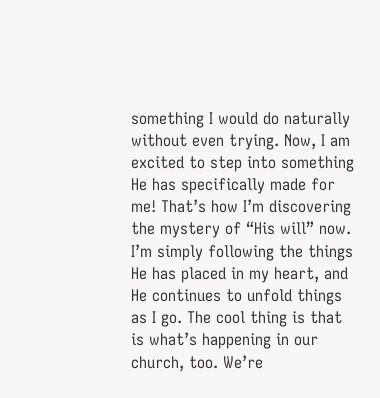something I would do naturally without even trying. Now, I am excited to step into something He has specifically made for me! That’s how I’m discovering the mystery of “His will” now. I’m simply following the things He has placed in my heart, and He continues to unfold things as I go. The cool thing is that is what’s happening in our church, too. We’re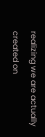realizing we are actually created on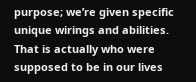purpose; we’re given specific unique wirings and abilities. That is actually who were supposed to be in our lives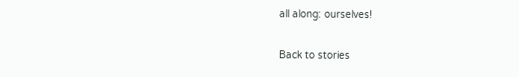all along: ourselves!

Back to stories